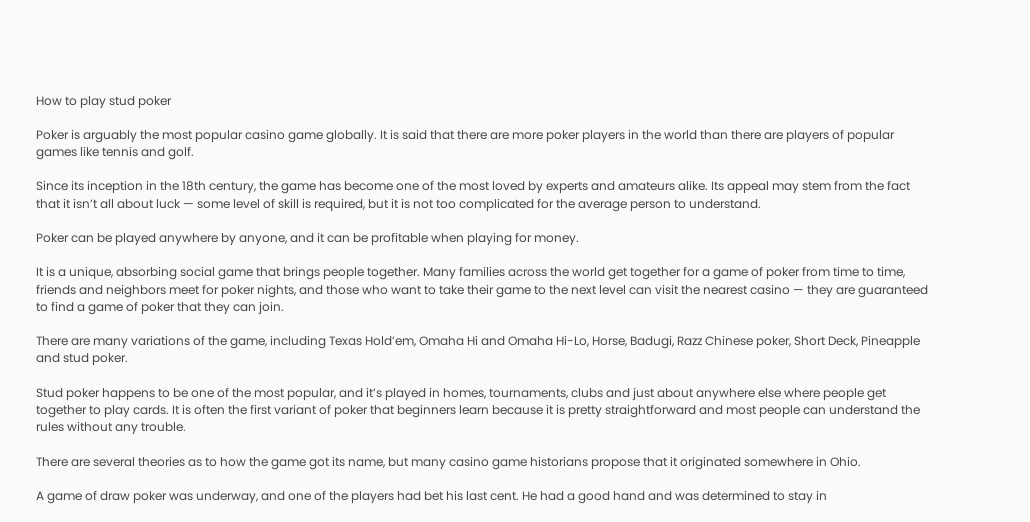How to play stud poker

Poker is arguably the most popular casino game globally. It is said that there are more poker players in the world than there are players of popular games like tennis and golf.

Since its inception in the 18th century, the game has become one of the most loved by experts and amateurs alike. Its appeal may stem from the fact that it isn’t all about luck — some level of skill is required, but it is not too complicated for the average person to understand.

Poker can be played anywhere by anyone, and it can be profitable when playing for money.

It is a unique, absorbing social game that brings people together. Many families across the world get together for a game of poker from time to time, friends and neighbors meet for poker nights, and those who want to take their game to the next level can visit the nearest casino — they are guaranteed to find a game of poker that they can join.

There are many variations of the game, including Texas Hold’em, Omaha Hi and Omaha Hi-Lo, Horse, Badugi, Razz Chinese poker, Short Deck, Pineapple and stud poker.

Stud poker happens to be one of the most popular, and it’s played in homes, tournaments, clubs and just about anywhere else where people get together to play cards. It is often the first variant of poker that beginners learn because it is pretty straightforward and most people can understand the rules without any trouble.

There are several theories as to how the game got its name, but many casino game historians propose that it originated somewhere in Ohio.

A game of draw poker was underway, and one of the players had bet his last cent. He had a good hand and was determined to stay in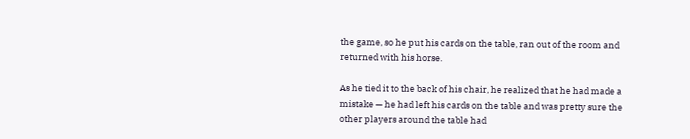the game, so he put his cards on the table, ran out of the room and returned with his horse.

As he tied it to the back of his chair, he realized that he had made a mistake — he had left his cards on the table and was pretty sure the other players around the table had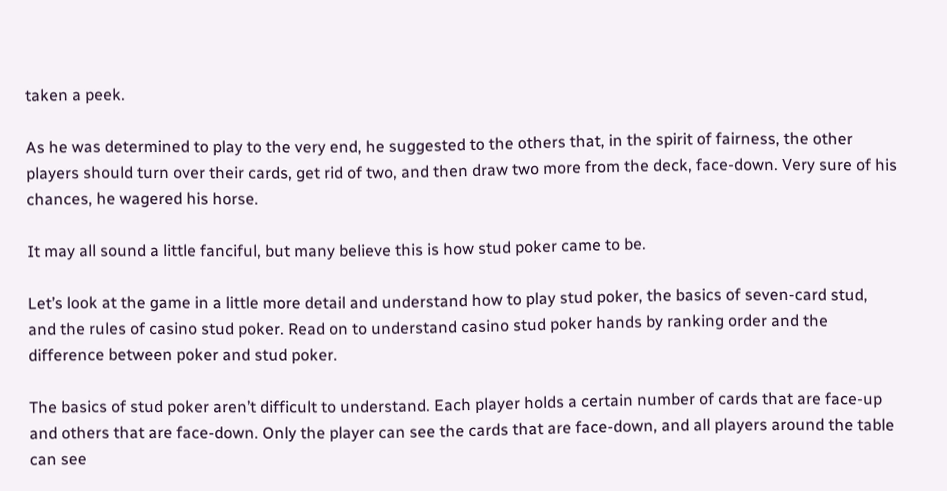taken a peek.

As he was determined to play to the very end, he suggested to the others that, in the spirit of fairness, the other players should turn over their cards, get rid of two, and then draw two more from the deck, face-down. Very sure of his chances, he wagered his horse.

It may all sound a little fanciful, but many believe this is how stud poker came to be.

Let’s look at the game in a little more detail and understand how to play stud poker, the basics of seven-card stud, and the rules of casino stud poker. Read on to understand casino stud poker hands by ranking order and the difference between poker and stud poker.

The basics of stud poker aren’t difficult to understand. Each player holds a certain number of cards that are face-up and others that are face-down. Only the player can see the cards that are face-down, and all players around the table can see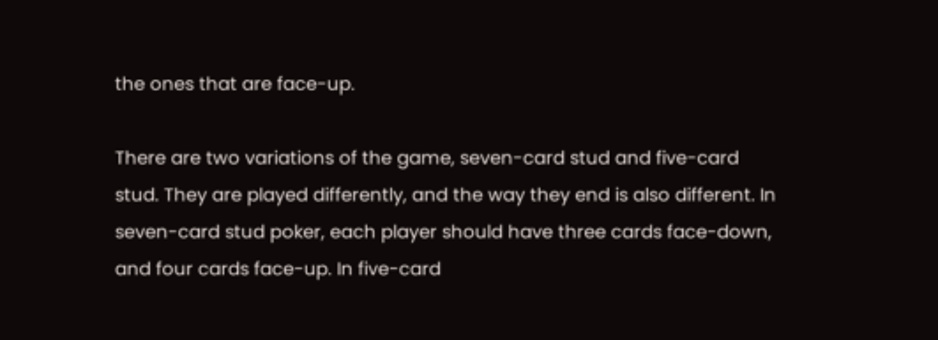the ones that are face-up.

There are two variations of the game, seven-card stud and five-card stud. They are played differently, and the way they end is also different. In seven-card stud poker, each player should have three cards face-down, and four cards face-up. In five-card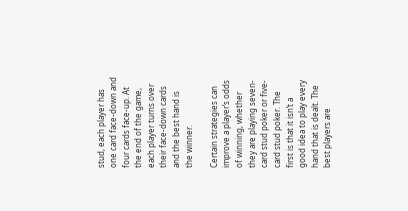stud, each player has one card face-down and four cards face-up. At the end of the game, each player turns over their face-down cards and the best hand is the winner.

Certain strategies can improve a player’s odds of winning, whether they are playing seven-card stud poker or five-card stud poker. The first is that it isn’t a good idea to play every hand that is dealt. The best players are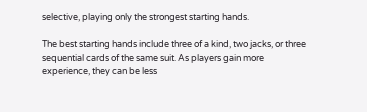selective, playing only the strongest starting hands.

The best starting hands include three of a kind, two jacks, or three sequential cards of the same suit. As players gain more experience, they can be less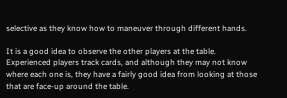selective as they know how to maneuver through different hands.

It is a good idea to observe the other players at the table. Experienced players track cards, and although they may not know where each one is, they have a fairly good idea from looking at those that are face-up around the table.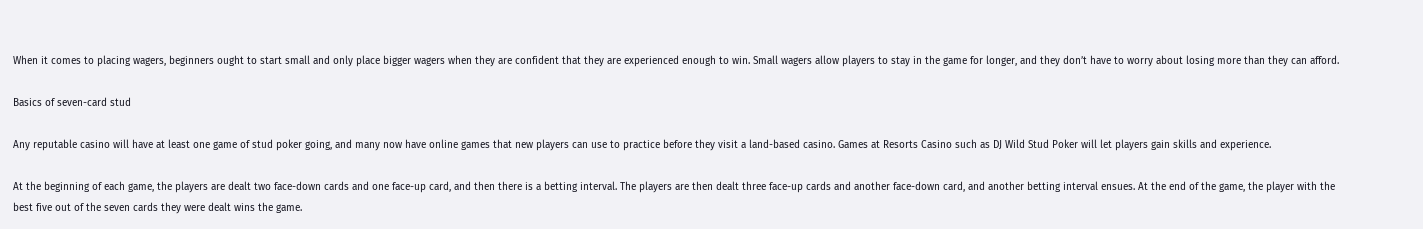When it comes to placing wagers, beginners ought to start small and only place bigger wagers when they are confident that they are experienced enough to win. Small wagers allow players to stay in the game for longer, and they don’t have to worry about losing more than they can afford.

Basics of seven-card stud

Any reputable casino will have at least one game of stud poker going, and many now have online games that new players can use to practice before they visit a land-based casino. Games at Resorts Casino such as DJ Wild Stud Poker will let players gain skills and experience.

At the beginning of each game, the players are dealt two face-down cards and one face-up card, and then there is a betting interval. The players are then dealt three face-up cards and another face-down card, and another betting interval ensues. At the end of the game, the player with the best five out of the seven cards they were dealt wins the game.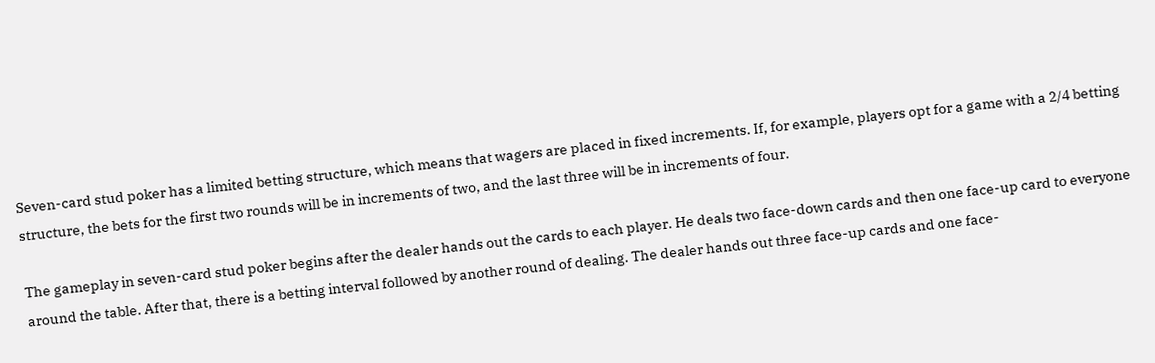Seven-card stud poker has a limited betting structure, which means that wagers are placed in fixed increments. If, for example, players opt for a game with a 2/4 betting structure, the bets for the first two rounds will be in increments of two, and the last three will be in increments of four.

The gameplay in seven-card stud poker begins after the dealer hands out the cards to each player. He deals two face-down cards and then one face-up card to everyone around the table. After that, there is a betting interval followed by another round of dealing. The dealer hands out three face-up cards and one face-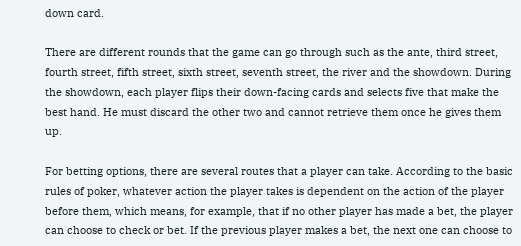down card.

There are different rounds that the game can go through such as the ante, third street, fourth street, fifth street, sixth street, seventh street, the river and the showdown. During the showdown, each player flips their down-facing cards and selects five that make the best hand. He must discard the other two and cannot retrieve them once he gives them up.

For betting options, there are several routes that a player can take. According to the basic rules of poker, whatever action the player takes is dependent on the action of the player before them, which means, for example, that if no other player has made a bet, the player can choose to check or bet. If the previous player makes a bet, the next one can choose to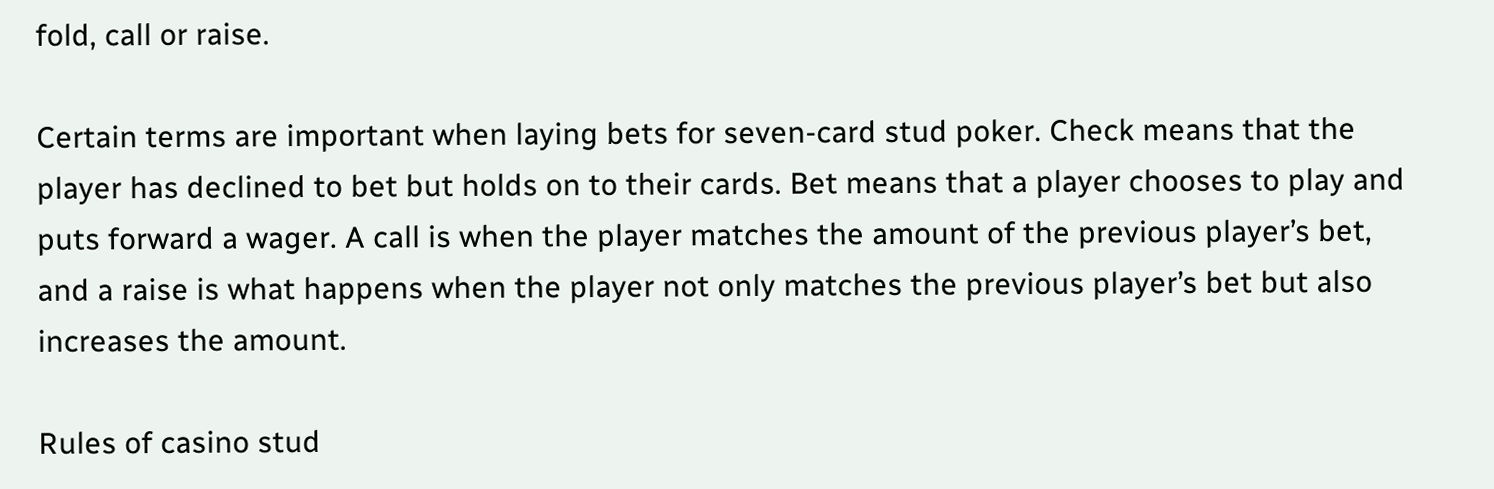fold, call or raise.

Certain terms are important when laying bets for seven-card stud poker. Check means that the player has declined to bet but holds on to their cards. Bet means that a player chooses to play and puts forward a wager. A call is when the player matches the amount of the previous player’s bet, and a raise is what happens when the player not only matches the previous player’s bet but also increases the amount.

Rules of casino stud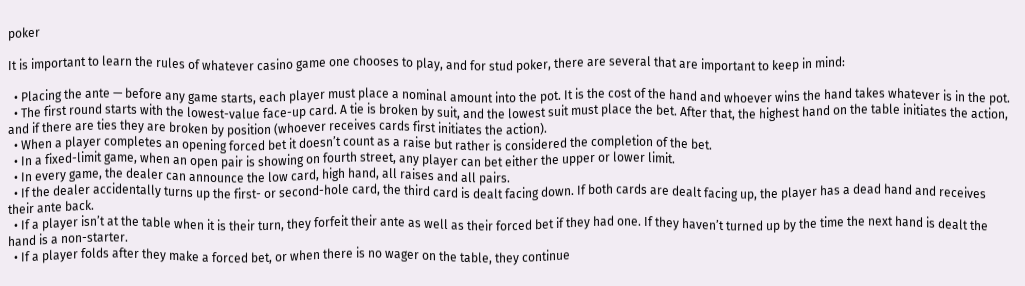poker

It is important to learn the rules of whatever casino game one chooses to play, and for stud poker, there are several that are important to keep in mind:

  • Placing the ante — before any game starts, each player must place a nominal amount into the pot. It is the cost of the hand and whoever wins the hand takes whatever is in the pot.
  • The first round starts with the lowest-value face-up card. A tie is broken by suit, and the lowest suit must place the bet. After that, the highest hand on the table initiates the action, and if there are ties they are broken by position (whoever receives cards first initiates the action).
  • When a player completes an opening forced bet it doesn’t count as a raise but rather is considered the completion of the bet.
  • In a fixed-limit game, when an open pair is showing on fourth street, any player can bet either the upper or lower limit.
  • In every game, the dealer can announce the low card, high hand, all raises and all pairs.
  • If the dealer accidentally turns up the first- or second-hole card, the third card is dealt facing down. If both cards are dealt facing up, the player has a dead hand and receives their ante back.
  • If a player isn’t at the table when it is their turn, they forfeit their ante as well as their forced bet if they had one. If they haven’t turned up by the time the next hand is dealt the hand is a non-starter.
  • If a player folds after they make a forced bet, or when there is no wager on the table, they continue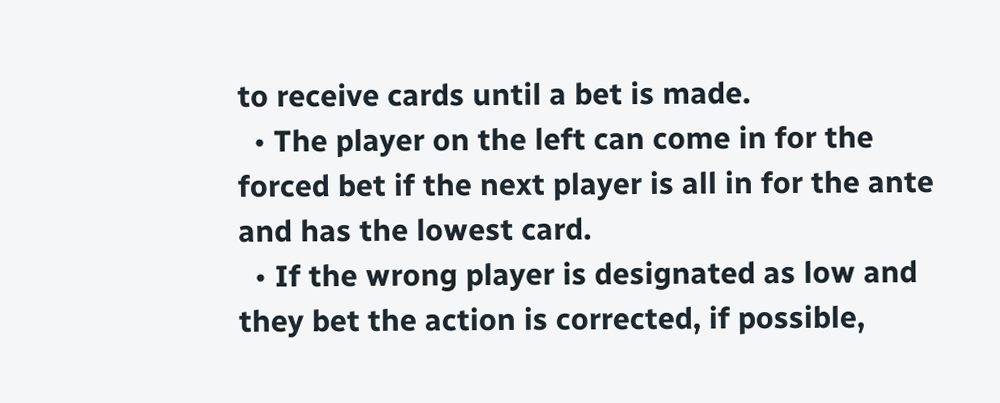to receive cards until a bet is made.
  • The player on the left can come in for the forced bet if the next player is all in for the ante and has the lowest card.
  • If the wrong player is designated as low and they bet the action is corrected, if possible,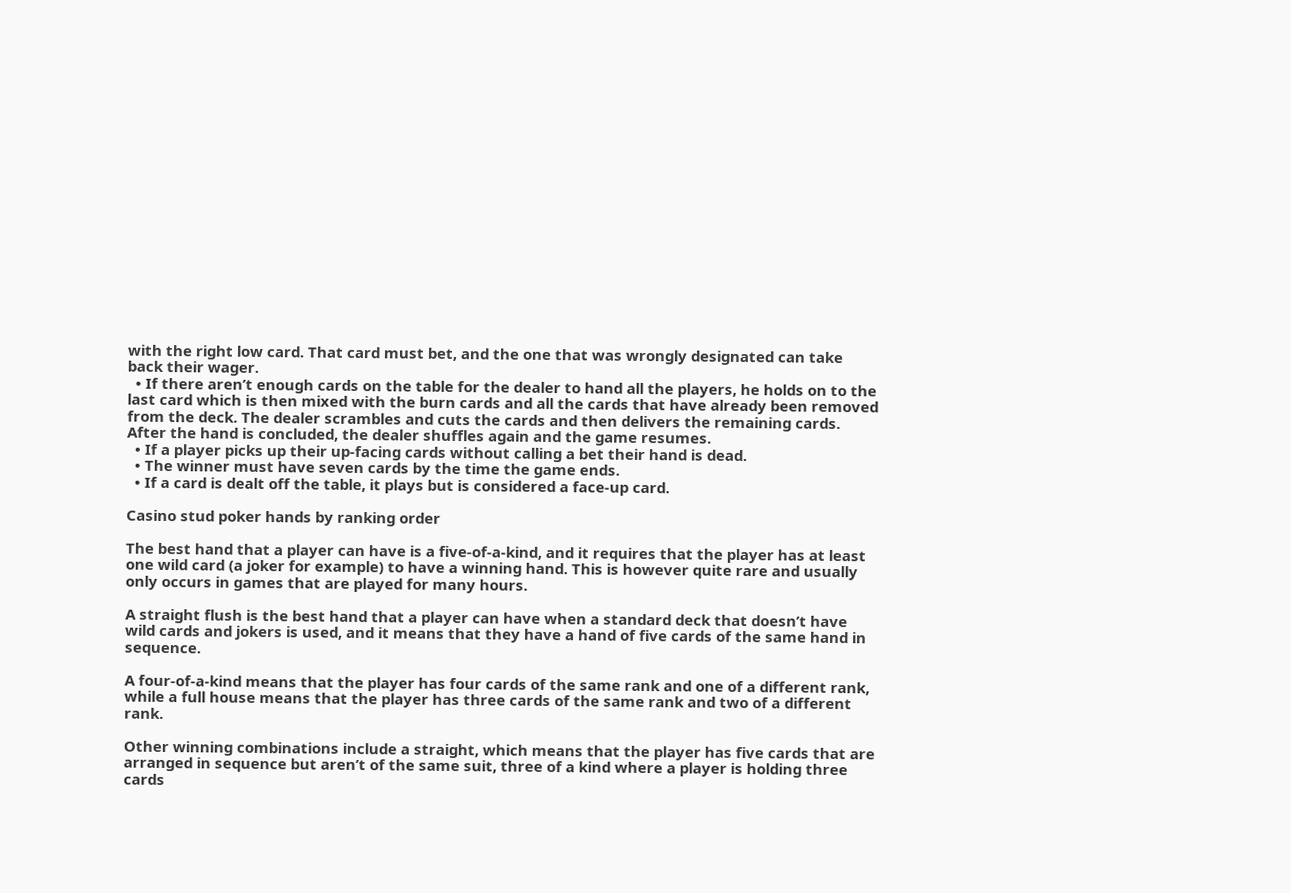with the right low card. That card must bet, and the one that was wrongly designated can take back their wager.
  • If there aren’t enough cards on the table for the dealer to hand all the players, he holds on to the last card which is then mixed with the burn cards and all the cards that have already been removed from the deck. The dealer scrambles and cuts the cards and then delivers the remaining cards. After the hand is concluded, the dealer shuffles again and the game resumes.
  • If a player picks up their up-facing cards without calling a bet their hand is dead.
  • The winner must have seven cards by the time the game ends.
  • If a card is dealt off the table, it plays but is considered a face-up card.

Casino stud poker hands by ranking order

The best hand that a player can have is a five-of-a-kind, and it requires that the player has at least one wild card (a joker for example) to have a winning hand. This is however quite rare and usually only occurs in games that are played for many hours.

A straight flush is the best hand that a player can have when a standard deck that doesn’t have wild cards and jokers is used, and it means that they have a hand of five cards of the same hand in sequence.

A four-of-a-kind means that the player has four cards of the same rank and one of a different rank, while a full house means that the player has three cards of the same rank and two of a different rank.

Other winning combinations include a straight, which means that the player has five cards that are arranged in sequence but aren’t of the same suit, three of a kind where a player is holding three cards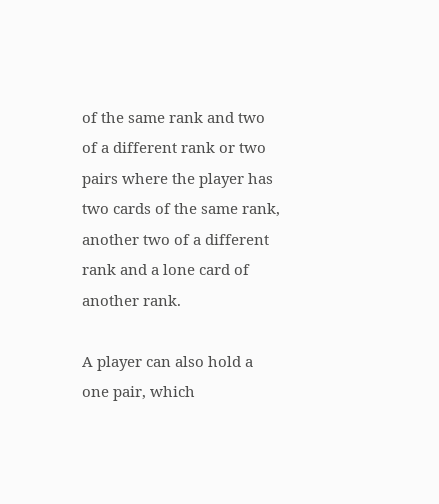of the same rank and two of a different rank or two pairs where the player has two cards of the same rank, another two of a different rank and a lone card of another rank.

A player can also hold a one pair, which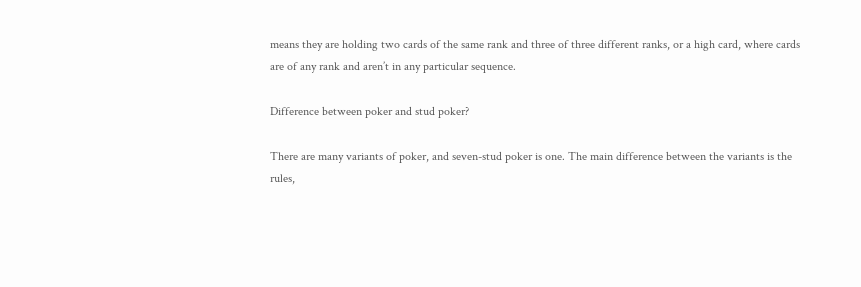means they are holding two cards of the same rank and three of three different ranks, or a high card, where cards are of any rank and aren’t in any particular sequence.

Difference between poker and stud poker?

There are many variants of poker, and seven-stud poker is one. The main difference between the variants is the rules,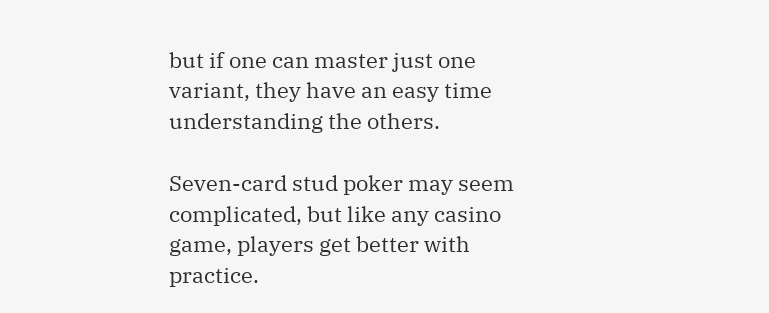but if one can master just one variant, they have an easy time understanding the others.

Seven-card stud poker may seem complicated, but like any casino game, players get better with practice.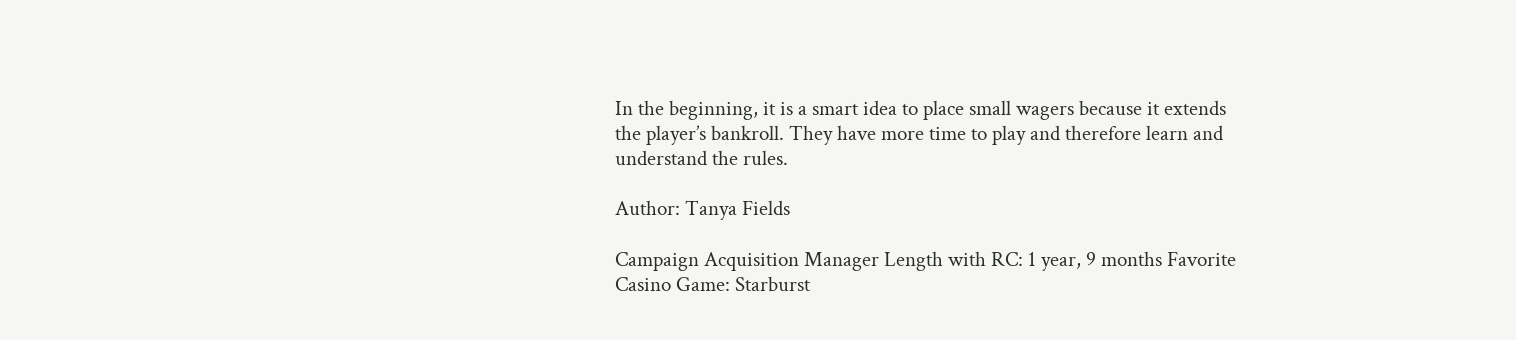In the beginning, it is a smart idea to place small wagers because it extends the player’s bankroll. They have more time to play and therefore learn and understand the rules.

Author: Tanya Fields

Campaign Acquisition Manager Length with RC: 1 year, 9 months Favorite Casino Game: Starburst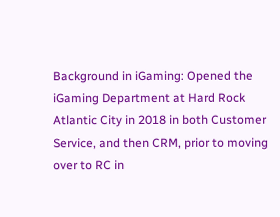Background in iGaming: Opened the iGaming Department at Hard Rock Atlantic City in 2018 in both Customer Service, and then CRM, prior to moving over to RC in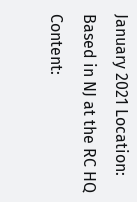January 2021 Location: Based in NJ at the RC HQ Content: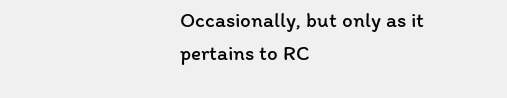Occasionally, but only as it pertains to RC